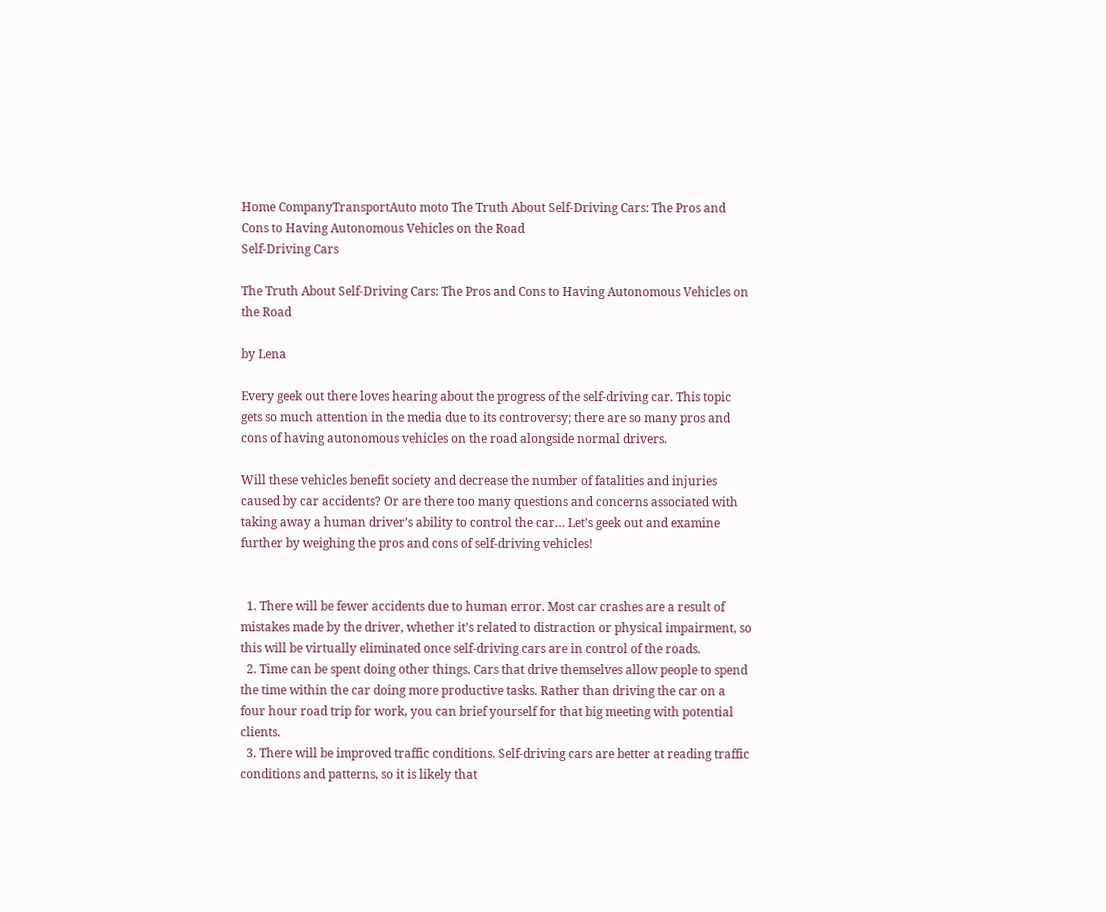Home CompanyTransportAuto moto The Truth About Self-Driving Cars: The Pros and Cons to Having Autonomous Vehicles on the Road
Self-Driving Cars

The Truth About Self-Driving Cars: The Pros and Cons to Having Autonomous Vehicles on the Road

by Lena

Every geek out there loves hearing about the progress of the self-driving car. This topic gets so much attention in the media due to its controversy; there are so many pros and cons of having autonomous vehicles on the road alongside normal drivers.

Will these vehicles benefit society and decrease the number of fatalities and injuries caused by car accidents? Or are there too many questions and concerns associated with taking away a human driver’s ability to control the car… Let’s geek out and examine further by weighing the pros and cons of self-driving vehicles!


  1. There will be fewer accidents due to human error. Most car crashes are a result of mistakes made by the driver, whether it’s related to distraction or physical impairment, so this will be virtually eliminated once self-driving cars are in control of the roads.
  2. Time can be spent doing other things. Cars that drive themselves allow people to spend the time within the car doing more productive tasks. Rather than driving the car on a four hour road trip for work, you can brief yourself for that big meeting with potential clients.
  3. There will be improved traffic conditions. Self-driving cars are better at reading traffic conditions and patterns, so it is likely that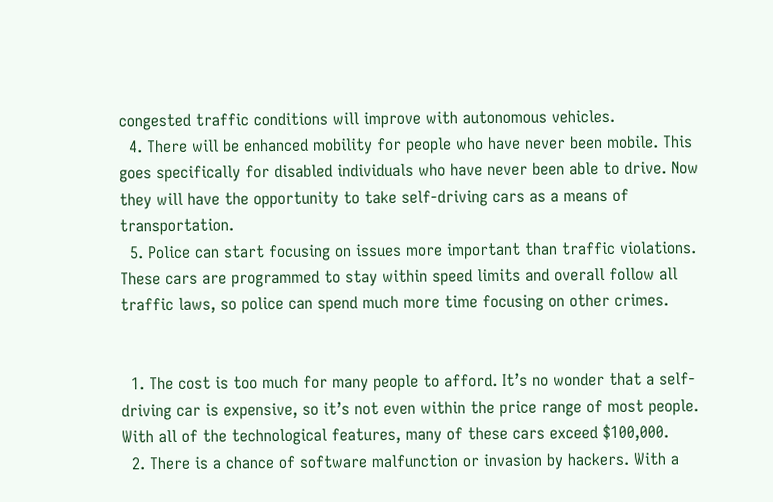congested traffic conditions will improve with autonomous vehicles.
  4. There will be enhanced mobility for people who have never been mobile. This goes specifically for disabled individuals who have never been able to drive. Now they will have the opportunity to take self-driving cars as a means of transportation.
  5. Police can start focusing on issues more important than traffic violations. These cars are programmed to stay within speed limits and overall follow all traffic laws, so police can spend much more time focusing on other crimes.


  1. The cost is too much for many people to afford. It’s no wonder that a self-driving car is expensive, so it’s not even within the price range of most people. With all of the technological features, many of these cars exceed $100,000.
  2. There is a chance of software malfunction or invasion by hackers. With a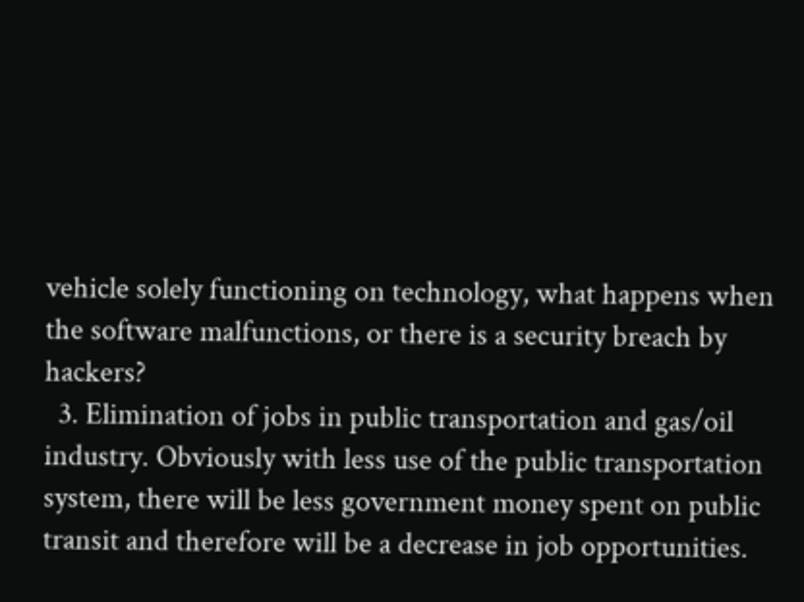vehicle solely functioning on technology, what happens when the software malfunctions, or there is a security breach by hackers?
  3. Elimination of jobs in public transportation and gas/oil industry. Obviously with less use of the public transportation system, there will be less government money spent on public transit and therefore will be a decrease in job opportunities.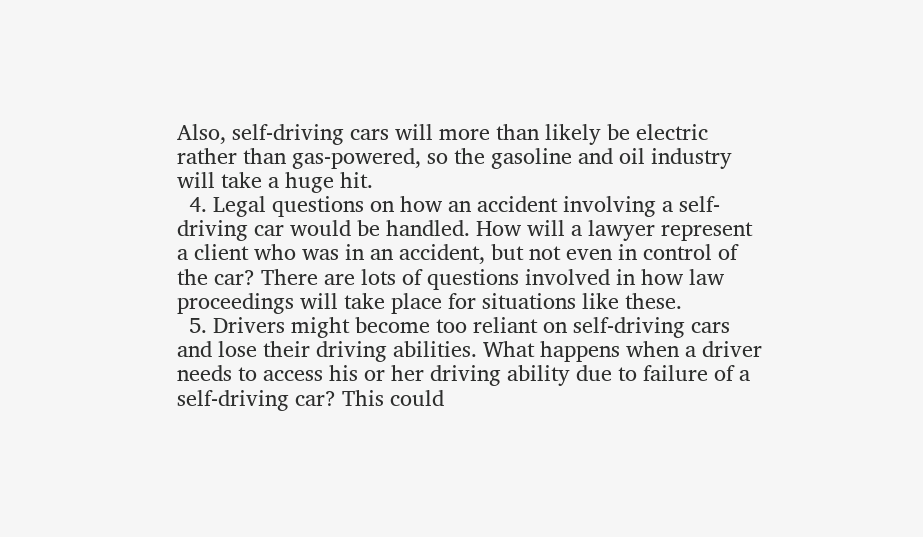Also, self-driving cars will more than likely be electric rather than gas-powered, so the gasoline and oil industry will take a huge hit.
  4. Legal questions on how an accident involving a self-driving car would be handled. How will a lawyer represent a client who was in an accident, but not even in control of the car? There are lots of questions involved in how law proceedings will take place for situations like these.
  5. Drivers might become too reliant on self-driving cars and lose their driving abilities. What happens when a driver needs to access his or her driving ability due to failure of a self-driving car? This could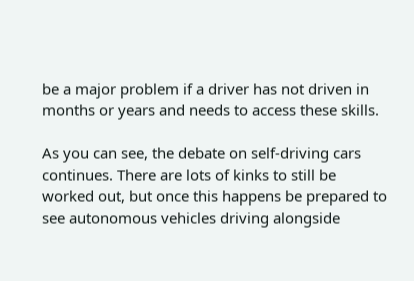be a major problem if a driver has not driven in months or years and needs to access these skills.

As you can see, the debate on self-driving cars continues. There are lots of kinks to still be worked out, but once this happens be prepared to see autonomous vehicles driving alongside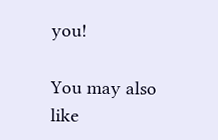you!

You may also like